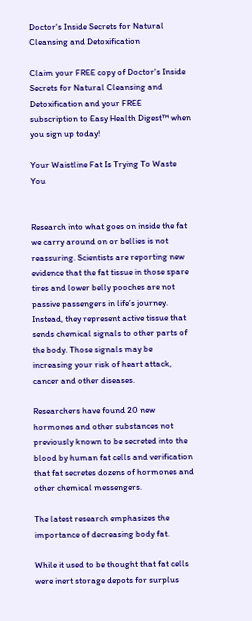Doctor's Inside Secrets for Natural Cleansing and Detoxification

Claim your FREE copy of Doctor's Inside Secrets for Natural Cleansing and Detoxification and your FREE subscription to Easy Health Digest™ when you sign up today!

Your Waistline Fat Is Trying To Waste You


Research into what goes on inside the fat we carry around on or bellies is not reassuring. Scientists are reporting new evidence that the fat tissue in those spare tires and lower belly pooches are not passive passengers in life’s journey. Instead, they represent active tissue that sends chemical signals to other parts of the body. Those signals may be increasing your risk of heart attack, cancer and other diseases.

Researchers have found 20 new hormones and other substances not previously known to be secreted into the blood by human fat cells and verification that fat secretes dozens of hormones and other chemical messengers.

The latest research emphasizes the importance of decreasing body fat.

While it used to be thought that fat cells were inert storage depots for surplus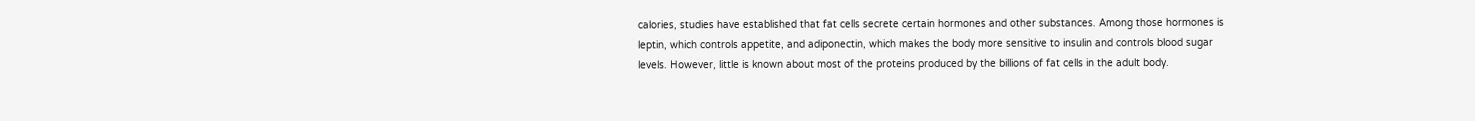calories, studies have established that fat cells secrete certain hormones and other substances. Among those hormones is leptin, which controls appetite, and adiponectin, which makes the body more sensitive to insulin and controls blood sugar levels. However, little is known about most of the proteins produced by the billions of fat cells in the adult body.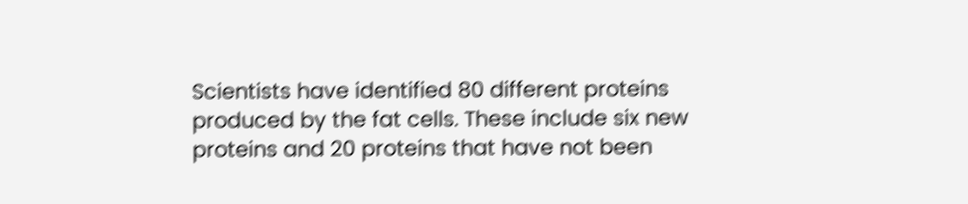Scientists have identified 80 different proteins produced by the fat cells. These include six new proteins and 20 proteins that have not been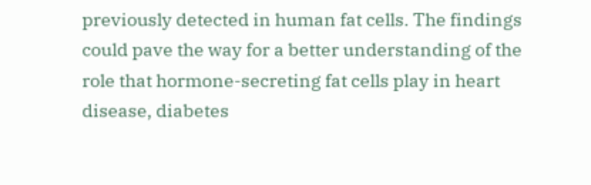previously detected in human fat cells. The findings could pave the way for a better understanding of the role that hormone-secreting fat cells play in heart disease, diabetes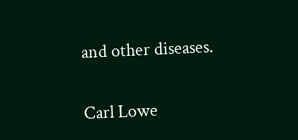and other diseases.

Carl Lowe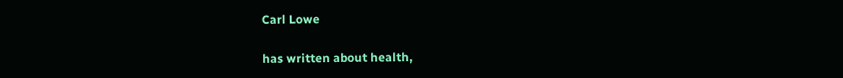Carl Lowe

has written about health,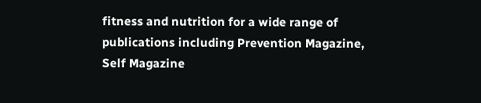fitness and nutrition for a wide range of publications including Prevention Magazine, Self Magazine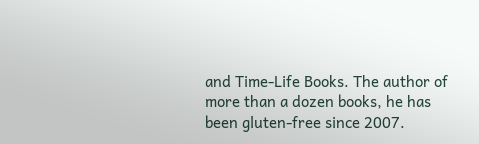and Time-Life Books. The author of more than a dozen books, he has been gluten-free since 2007.